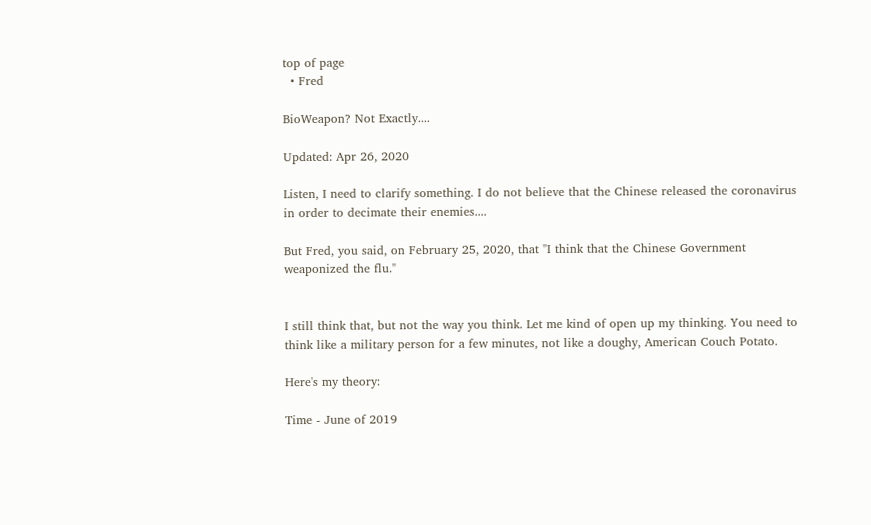top of page
  • Fred

BioWeapon? Not Exactly....

Updated: Apr 26, 2020

Listen, I need to clarify something. I do not believe that the Chinese released the coronavirus in order to decimate their enemies....

But Fred, you said, on February 25, 2020, that "I think that the Chinese Government weaponized the flu."


I still think that, but not the way you think. Let me kind of open up my thinking. You need to think like a military person for a few minutes, not like a doughy, American Couch Potato.

Here's my theory:

Time - June of 2019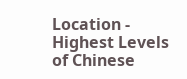Location - Highest Levels of Chinese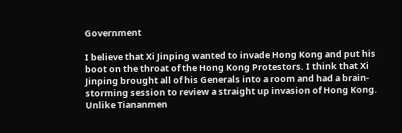Government

I believe that Xi Jinping wanted to invade Hong Kong and put his boot on the throat of the Hong Kong Protestors. I think that Xi Jinping brought all of his Generals into a room and had a brain-storming session to review a straight up invasion of Hong Kong. Unlike Tiananmen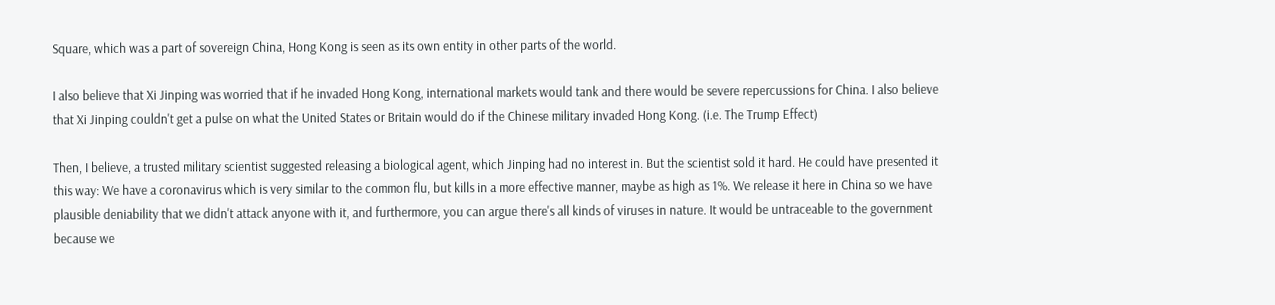Square, which was a part of sovereign China, Hong Kong is seen as its own entity in other parts of the world.

I also believe that Xi Jinping was worried that if he invaded Hong Kong, international markets would tank and there would be severe repercussions for China. I also believe that Xi Jinping couldn't get a pulse on what the United States or Britain would do if the Chinese military invaded Hong Kong. (i.e. The Trump Effect)

Then, I believe, a trusted military scientist suggested releasing a biological agent, which Jinping had no interest in. But the scientist sold it hard. He could have presented it this way: We have a coronavirus which is very similar to the common flu, but kills in a more effective manner, maybe as high as 1%. We release it here in China so we have plausible deniability that we didn't attack anyone with it, and furthermore, you can argue there's all kinds of viruses in nature. It would be untraceable to the government because we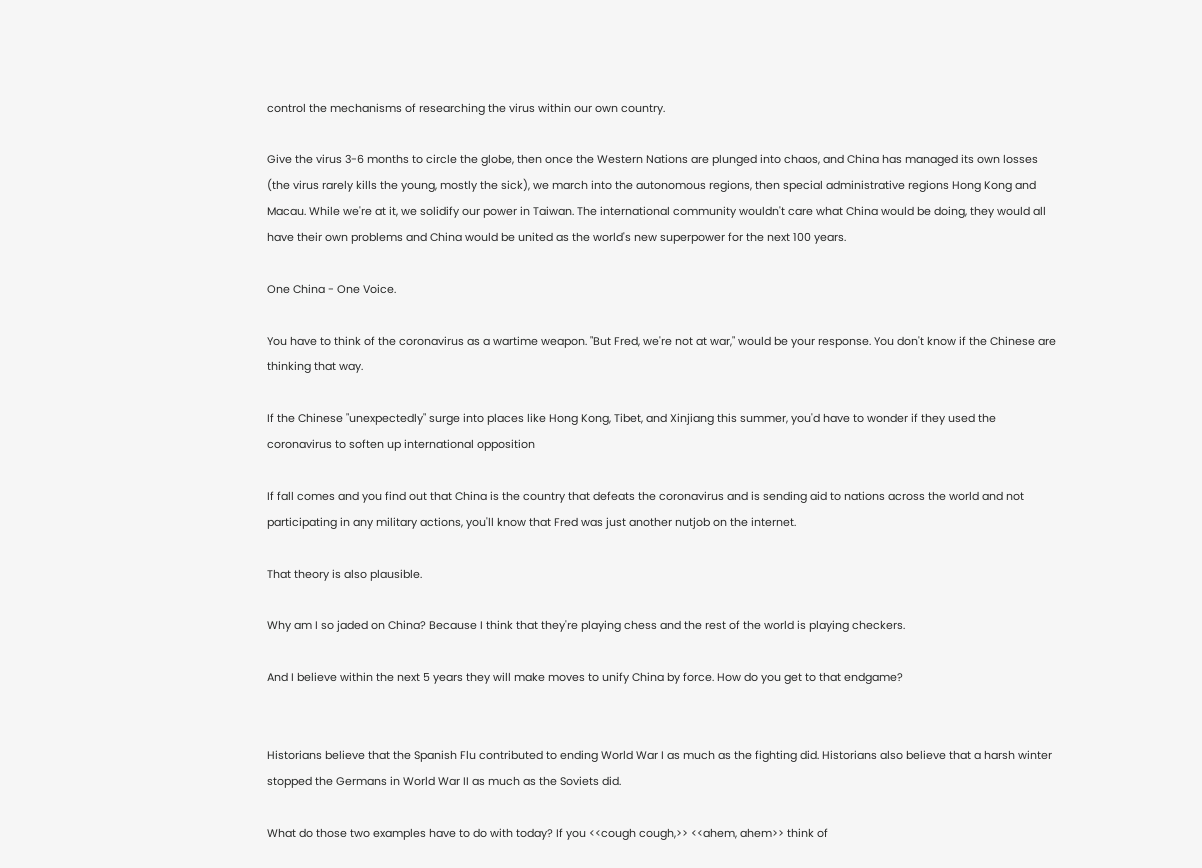control the mechanisms of researching the virus within our own country.

Give the virus 3-6 months to circle the globe, then once the Western Nations are plunged into chaos, and China has managed its own losses (the virus rarely kills the young, mostly the sick), we march into the autonomous regions, then special administrative regions Hong Kong and Macau. While we're at it, we solidify our power in Taiwan. The international community wouldn't care what China would be doing, they would all have their own problems and China would be united as the world's new superpower for the next 100 years.

One China - One Voice.

You have to think of the coronavirus as a wartime weapon. "But Fred, we're not at war," would be your response. You don't know if the Chinese are thinking that way.

If the Chinese "unexpectedly" surge into places like Hong Kong, Tibet, and Xinjiang this summer, you'd have to wonder if they used the coronavirus to soften up international opposition

If fall comes and you find out that China is the country that defeats the coronavirus and is sending aid to nations across the world and not participating in any military actions, you'll know that Fred was just another nutjob on the internet.

That theory is also plausible.

Why am I so jaded on China? Because I think that they're playing chess and the rest of the world is playing checkers.

And I believe within the next 5 years they will make moves to unify China by force. How do you get to that endgame?


Historians believe that the Spanish Flu contributed to ending World War I as much as the fighting did. Historians also believe that a harsh winter stopped the Germans in World War II as much as the Soviets did.

What do those two examples have to do with today? If you <<cough cough,>> <<ahem, ahem>> think of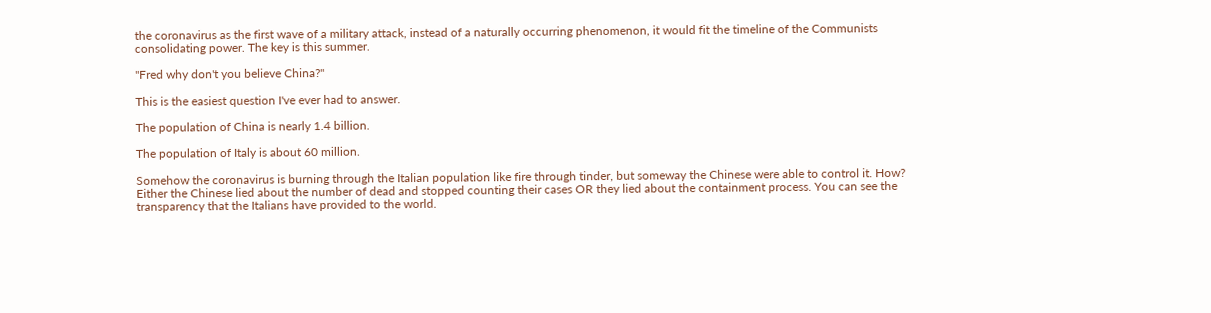the coronavirus as the first wave of a military attack, instead of a naturally occurring phenomenon, it would fit the timeline of the Communists consolidating power. The key is this summer.

"Fred why don't you believe China?"

This is the easiest question I've ever had to answer.

The population of China is nearly 1.4 billion.

The population of Italy is about 60 million.

Somehow the coronavirus is burning through the Italian population like fire through tinder, but someway the Chinese were able to control it. How? Either the Chinese lied about the number of dead and stopped counting their cases OR they lied about the containment process. You can see the transparency that the Italians have provided to the world.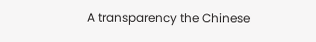A transparency the Chinese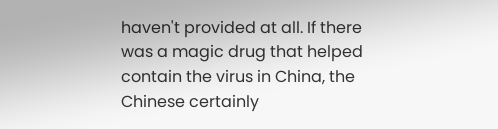haven't provided at all. If there was a magic drug that helped contain the virus in China, the Chinese certainly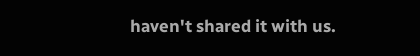haven't shared it with us.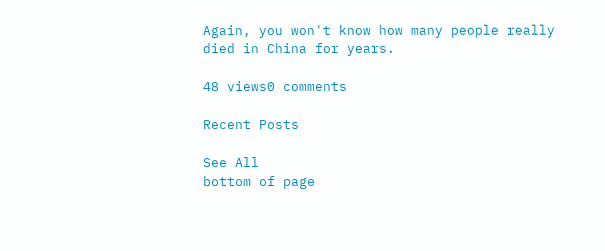Again, you won't know how many people really died in China for years.

48 views0 comments

Recent Posts

See All
bottom of page